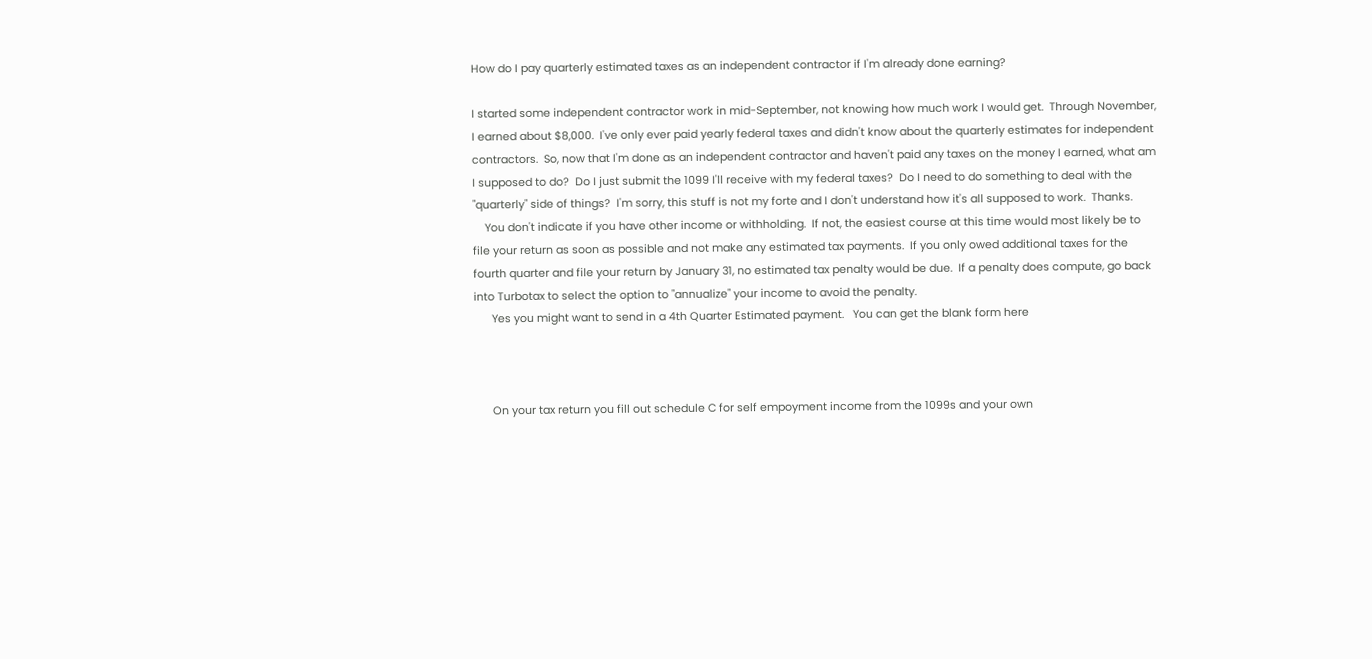How do I pay quarterly estimated taxes as an independent contractor if I'm already done earning?

I started some independent contractor work in mid-September, not knowing how much work I would get.  Through November, I earned about $8,000.  I've only ever paid yearly federal taxes and didn't know about the quarterly estimates for independent contractors.  So, now that I'm done as an independent contractor and haven't paid any taxes on the money I earned, what am I supposed to do?  Do I just submit the 1099 I'll receive with my federal taxes?  Do I need to do something to deal with the "quarterly" side of things?  I'm sorry, this stuff is not my forte and I don't understand how it's all supposed to work.  Thanks.
    You don't indicate if you have other income or withholding.  If not, the easiest course at this time would most likely be to file your return as soon as possible and not make any estimated tax payments.  If you only owed additional taxes for the fourth quarter and file your return by January 31, no estimated tax penalty would be due.  If a penalty does compute, go back into Turbotax to select the option to "annualize" your income to avoid the penalty.
      Yes you might want to send in a 4th Quarter Estimated payment.   You can get the blank form here



      On your tax return you fill out schedule C for self empoyment income from the 1099s and your own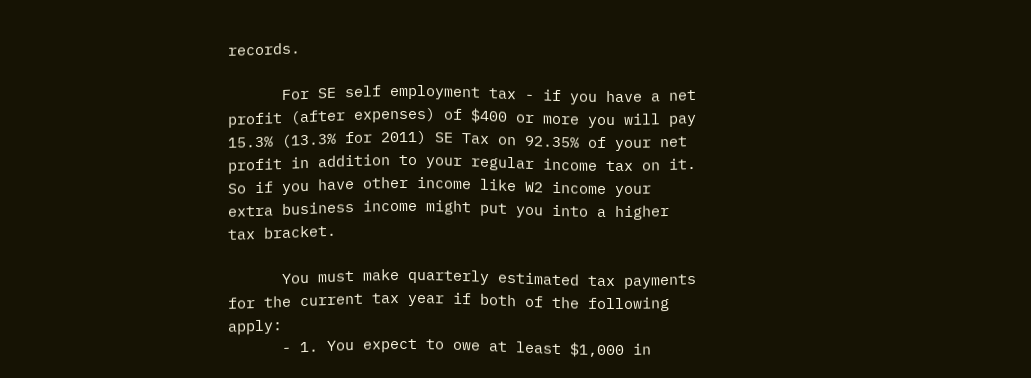records.

      For SE self employment tax - if you have a net profit (after expenses) of $400 or more you will pay 15.3% (13.3% for 2011) SE Tax on 92.35% of your net profit in addition to your regular income tax on it. So if you have other income like W2 income your extra business income might put you into a higher tax bracket.

      You must make quarterly estimated tax payments for the current tax year if both of the following apply:
      - 1. You expect to owe at least $1,000 in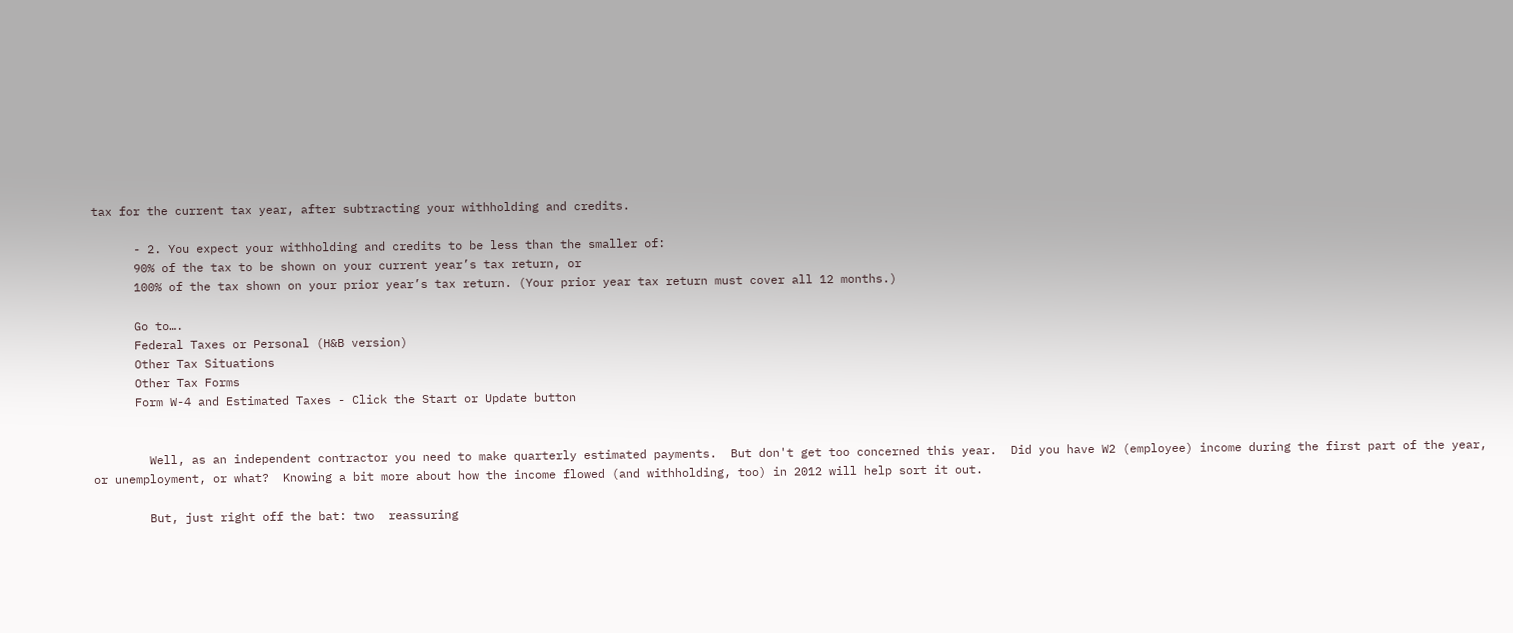tax for the current tax year, after subtracting your withholding and credits.

      - 2. You expect your withholding and credits to be less than the smaller of:
      90% of the tax to be shown on your current year’s tax return, or
      100% of the tax shown on your prior year’s tax return. (Your prior year tax return must cover all 12 months.)

      Go to….
      Federal Taxes or Personal (H&B version)
      Other Tax Situations
      Other Tax Forms
      Form W-4 and Estimated Taxes - Click the Start or Update button


        Well, as an independent contractor you need to make quarterly estimated payments.  But don't get too concerned this year.  Did you have W2 (employee) income during the first part of the year, or unemployment, or what?  Knowing a bit more about how the income flowed (and withholding, too) in 2012 will help sort it out.

        But, just right off the bat: two  reassuring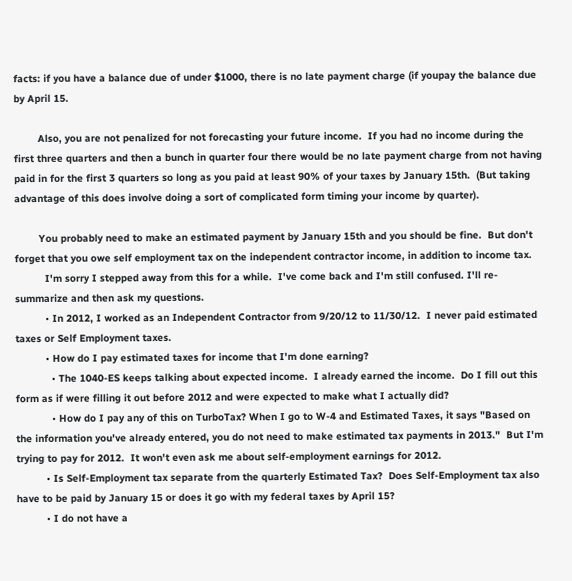facts: if you have a balance due of under $1000, there is no late payment charge (if youpay the balance due by April 15.

        Also, you are not penalized for not forecasting your future income.  If you had no income during the first three quarters and then a bunch in quarter four there would be no late payment charge from not having paid in for the first 3 quarters so long as you paid at least 90% of your taxes by January 15th.  (But taking advantage of this does involve doing a sort of complicated form timing your income by quarter).

        You probably need to make an estimated payment by January 15th and you should be fine.  But don't forget that you owe self employment tax on the independent contractor income, in addition to income tax.
          I'm sorry I stepped away from this for a while.  I've come back and I'm still confused. I'll re-summarize and then ask my questions.
          • In 2012, I worked as an Independent Contractor from 9/20/12 to 11/30/12.  I never paid estimated taxes or Self Employment taxes.
          • How do I pay estimated taxes for income that I'm done earning?
            • The 1040-ES keeps talking about expected income.  I already earned the income.  Do I fill out this form as if were filling it out before 2012 and were expected to make what I actually did?
            • How do I pay any of this on TurboTax? When I go to W-4 and Estimated Taxes, it says "Based on the information you've already entered, you do not need to make estimated tax payments in 2013."  But I'm trying to pay for 2012.  It won't even ask me about self-employment earnings for 2012.
          • Is Self-Employment tax separate from the quarterly Estimated Tax?  Does Self-Employment tax also have to be paid by January 15 or does it go with my federal taxes by April 15?
          • I do not have a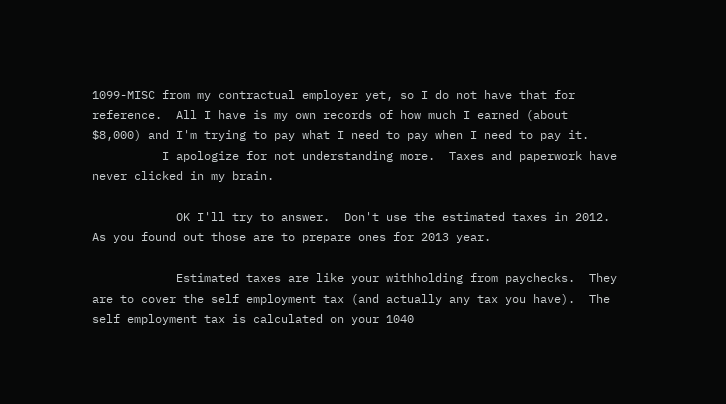1099-MISC from my contractual employer yet, so I do not have that for reference.  All I have is my own records of how much I earned (about $8,000) and I'm trying to pay what I need to pay when I need to pay it.
          I apologize for not understanding more.  Taxes and paperwork have never clicked in my brain.

            OK I'll try to answer.  Don't use the estimated taxes in 2012.  As you found out those are to prepare ones for 2013 year.

            Estimated taxes are like your withholding from paychecks.  They are to cover the self employment tax (and actually any tax you have).  The self employment tax is calculated on your 1040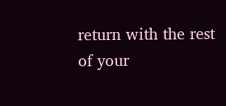return with the rest of your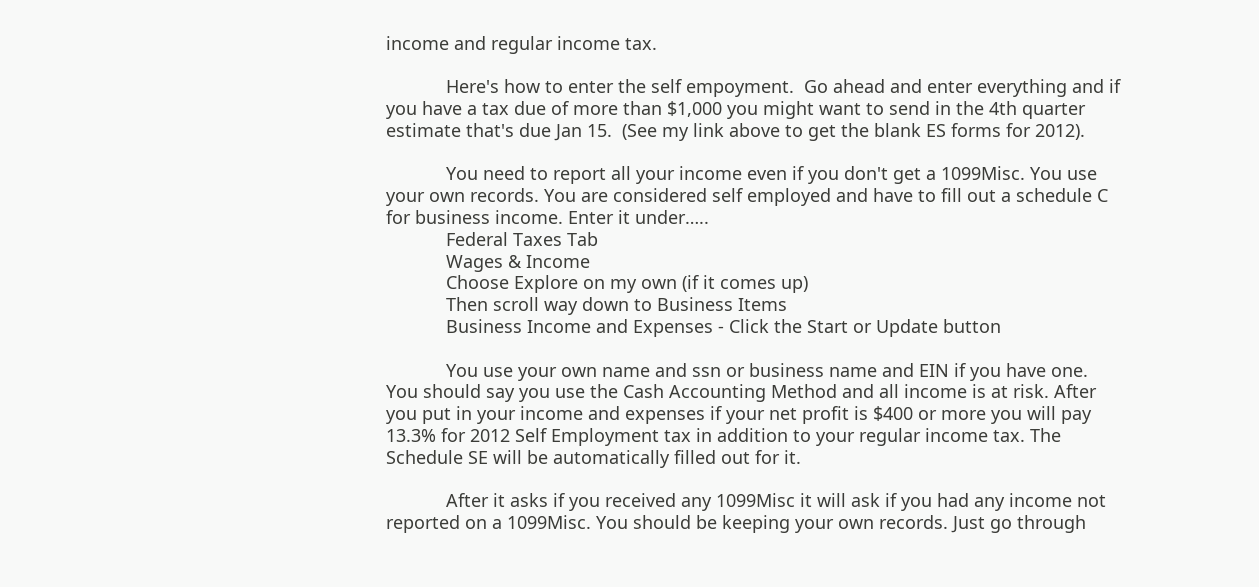income and regular income tax.

            Here's how to enter the self empoyment.  Go ahead and enter everything and if you have a tax due of more than $1,000 you might want to send in the 4th quarter estimate that's due Jan 15.  (See my link above to get the blank ES forms for 2012).

            You need to report all your income even if you don't get a 1099Misc. You use your own records. You are considered self employed and have to fill out a schedule C for business income. Enter it under…..
            Federal Taxes Tab
            Wages & Income
            Choose Explore on my own (if it comes up)
            Then scroll way down to Business Items
            Business Income and Expenses - Click the Start or Update button

            You use your own name and ssn or business name and EIN if you have one. You should say you use the Cash Accounting Method and all income is at risk. After you put in your income and expenses if your net profit is $400 or more you will pay 13.3% for 2012 Self Employment tax in addition to your regular income tax. The Schedule SE will be automatically filled out for it.

            After it asks if you received any 1099Misc it will ask if you had any income not reported on a 1099Misc. You should be keeping your own records. Just go through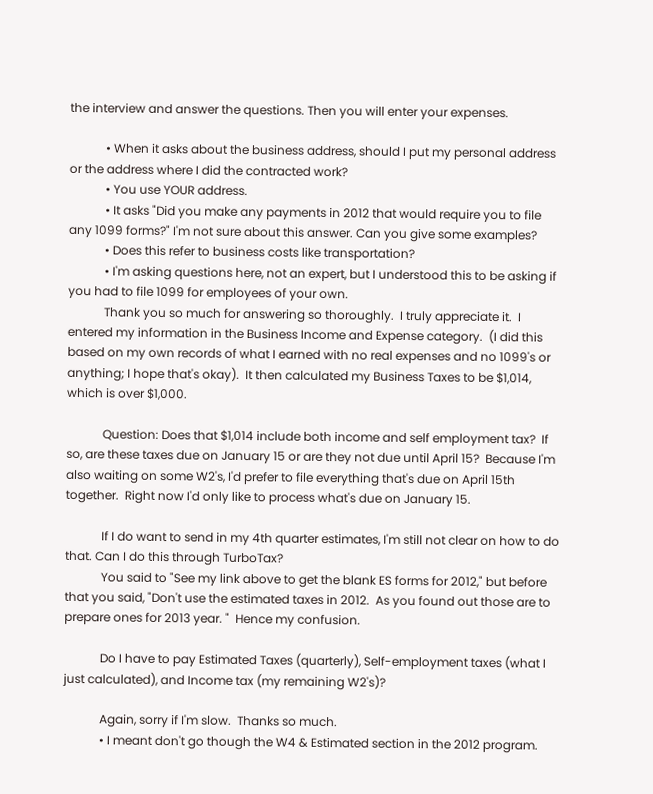the interview and answer the questions. Then you will enter your expenses.

            • When it asks about the business address, should I put my personal address or the address where I did the contracted work?
            • You use YOUR address.
            • It asks "Did you make any payments in 2012 that would require you to file any 1099 forms?" I'm not sure about this answer. Can you give some examples?
            • Does this refer to business costs like transportation?
            • I'm asking questions here, not an expert, but I understood this to be asking if you had to file 1099 for employees of your own.
            Thank you so much for answering so thoroughly.  I truly appreciate it.  I entered my information in the Business Income and Expense category.  (I did this based on my own records of what I earned with no real expenses and no 1099's or anything; I hope that's okay).  It then calculated my Business Taxes to be $1,014, which is over $1,000.

            Question: Does that $1,014 include both income and self employment tax?  If so, are these taxes due on January 15 or are they not due until April 15?  Because I'm also waiting on some W2's, I'd prefer to file everything that's due on April 15th together.  Right now I'd only like to process what's due on January 15.

            If I do want to send in my 4th quarter estimates, I'm still not clear on how to do that. Can I do this through TurboTax?
            You said to "See my link above to get the blank ES forms for 2012," but before that you said, "Don't use the estimated taxes in 2012.  As you found out those are to prepare ones for 2013 year. "  Hence my confusion.

            Do I have to pay Estimated Taxes (quarterly), Self-employment taxes (what I just calculated), and Income tax (my remaining W2's)?

            Again, sorry if I'm slow.  Thanks so much.
            • I meant don't go though the W4 & Estimated section in the 2012 program.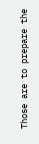Those are to prepare the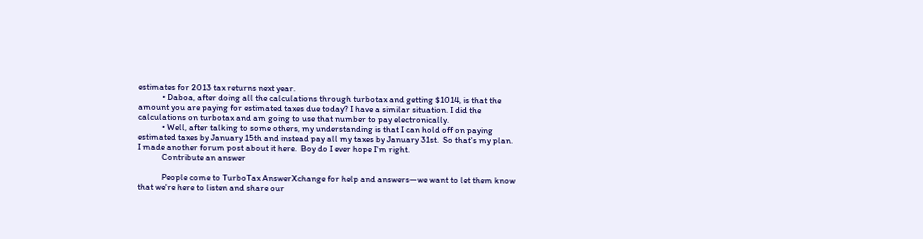estimates for 2013 tax returns next year.
            • Daboa, after doing all the calculations through turbotax and getting $1014, is that the amount you are paying for estimated taxes due today? I have a similar situation. I did the calculations on turbotax and am going to use that number to pay electronically.
            • Well, after talking to some others, my understanding is that I can hold off on paying estimated taxes by January 15th and instead pay all my taxes by January 31st.  So that's my plan.  I made another forum post about it here.  Boy do I ever hope I'm right.
            Contribute an answer

            People come to TurboTax AnswerXchange for help and answers—we want to let them know that we're here to listen and share our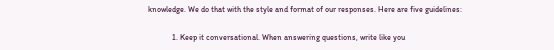knowledge. We do that with the style and format of our responses. Here are five guidelines:

            1. Keep it conversational. When answering questions, write like you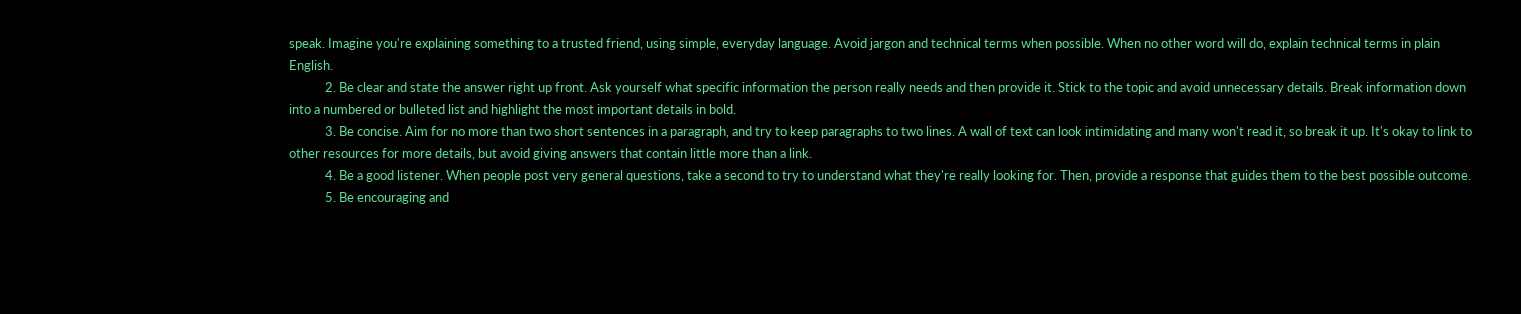speak. Imagine you're explaining something to a trusted friend, using simple, everyday language. Avoid jargon and technical terms when possible. When no other word will do, explain technical terms in plain English.
            2. Be clear and state the answer right up front. Ask yourself what specific information the person really needs and then provide it. Stick to the topic and avoid unnecessary details. Break information down into a numbered or bulleted list and highlight the most important details in bold.
            3. Be concise. Aim for no more than two short sentences in a paragraph, and try to keep paragraphs to two lines. A wall of text can look intimidating and many won't read it, so break it up. It's okay to link to other resources for more details, but avoid giving answers that contain little more than a link.
            4. Be a good listener. When people post very general questions, take a second to try to understand what they're really looking for. Then, provide a response that guides them to the best possible outcome.
            5. Be encouraging and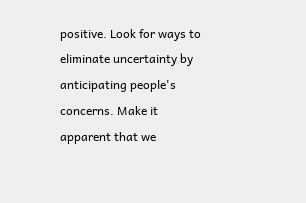positive. Look for ways to eliminate uncertainty by anticipating people's concerns. Make it apparent that we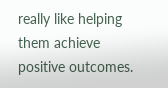really like helping them achieve positive outcomes.